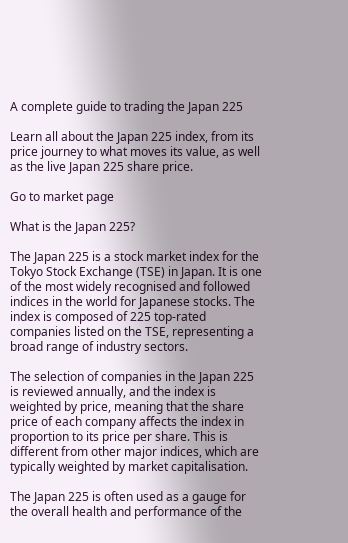A complete guide to trading the Japan 225

Learn all about the Japan 225 index, from its price journey to what moves its value, as well as the live Japan 225 share price.

Go to market page

What is the Japan 225?

The Japan 225 is a stock market index for the Tokyo Stock Exchange (TSE) in Japan. It is one of the most widely recognised and followed indices in the world for Japanese stocks. The index is composed of 225 top-rated companies listed on the TSE, representing a broad range of industry sectors.

The selection of companies in the Japan 225 is reviewed annually, and the index is weighted by price, meaning that the share price of each company affects the index in proportion to its price per share. This is different from other major indices, which are typically weighted by market capitalisation.

The Japan 225 is often used as a gauge for the overall health and performance of the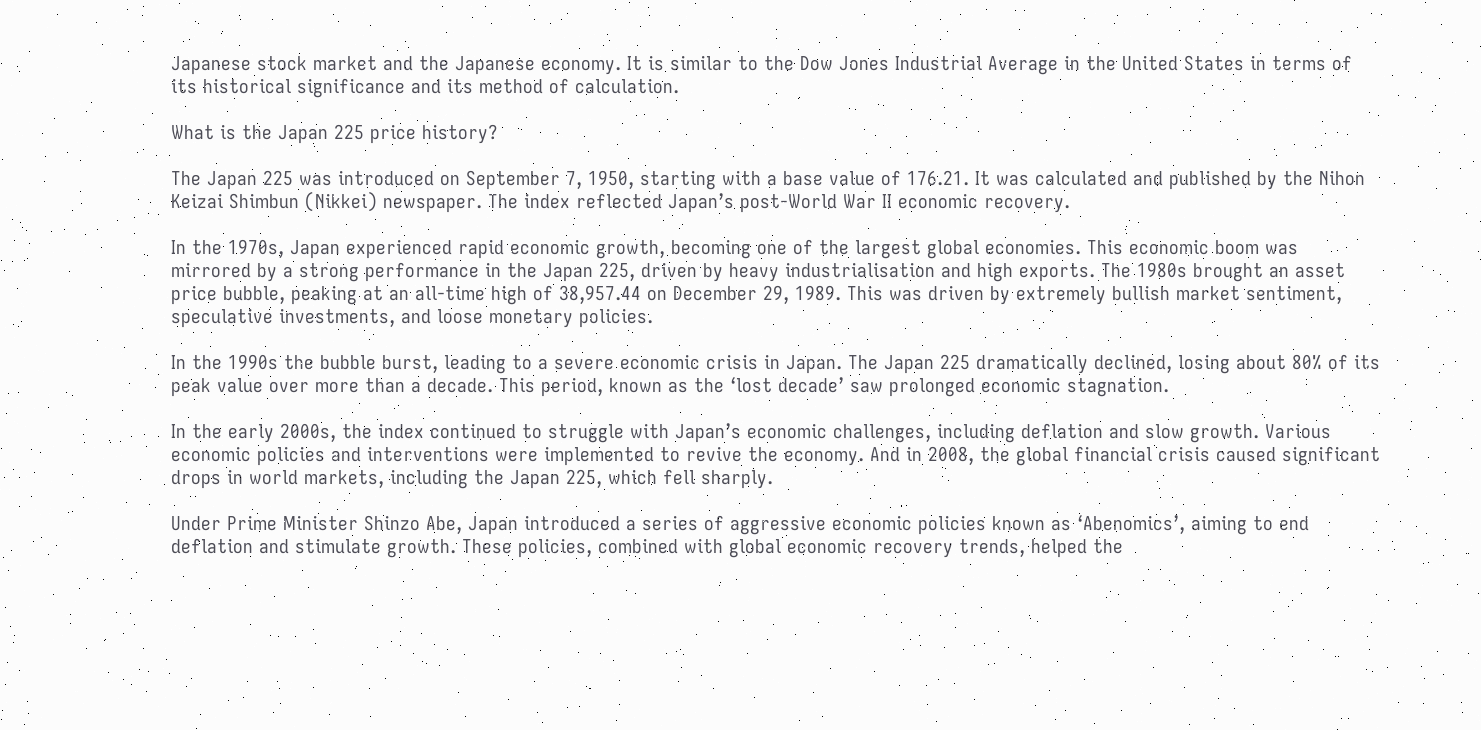Japanese stock market and the Japanese economy. It is similar to the Dow Jones Industrial Average in the United States in terms of its historical significance and its method of calculation.

What is the Japan 225 price history?

The Japan 225 was introduced on September 7, 1950, starting with a base value of 176.21. It was calculated and published by the Nihon Keizai Shimbun (Nikkei) newspaper. The index reflected Japan’s post-World War II economic recovery.

In the 1970s, Japan experienced rapid economic growth, becoming one of the largest global economies. This economic boom was mirrored by a strong performance in the Japan 225, driven by heavy industrialisation and high exports. The 1980s brought an asset price bubble, peaking at an all-time high of 38,957.44 on December 29, 1989. This was driven by extremely bullish market sentiment, speculative investments, and loose monetary policies.

In the 1990s the bubble burst, leading to a severe economic crisis in Japan. The Japan 225 dramatically declined, losing about 80% of its peak value over more than a decade. This period, known as the ‘lost decade’ saw prolonged economic stagnation.

In the early 2000s, the index continued to struggle with Japan’s economic challenges, including deflation and slow growth. Various economic policies and interventions were implemented to revive the economy. And in 2008, the global financial crisis caused significant drops in world markets, including the Japan 225, which fell sharply.

Under Prime Minister Shinzo Abe, Japan introduced a series of aggressive economic policies known as ‘Abenomics’, aiming to end deflation and stimulate growth. These policies, combined with global economic recovery trends, helped the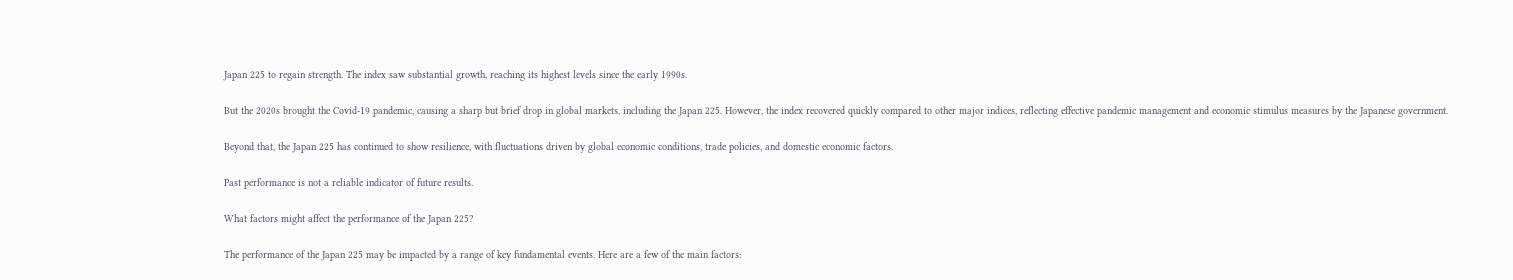Japan 225 to regain strength. The index saw substantial growth, reaching its highest levels since the early 1990s.

But the 2020s brought the Covid-19 pandemic, causing a sharp but brief drop in global markets, including the Japan 225. However, the index recovered quickly compared to other major indices, reflecting effective pandemic management and economic stimulus measures by the Japanese government.

Beyond that, the Japan 225 has continued to show resilience, with fluctuations driven by global economic conditions, trade policies, and domestic economic factors.

Past performance is not a reliable indicator of future results.

What factors might affect the performance of the Japan 225?

The performance of the Japan 225 may be impacted by a range of key fundamental events. Here are a few of the main factors: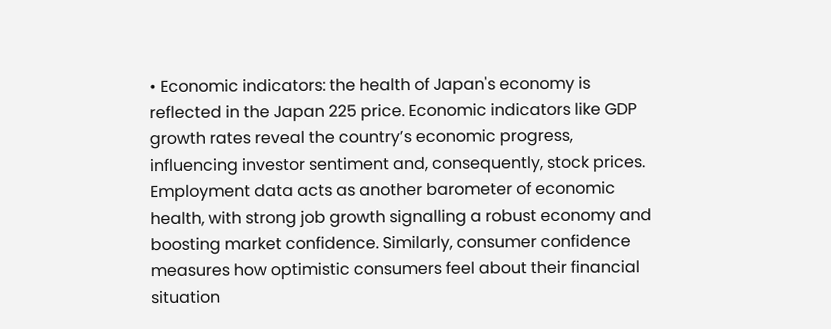• Economic indicators: the health of Japan's economy is reflected in the Japan 225 price. Economic indicators like GDP growth rates reveal the country’s economic progress, influencing investor sentiment and, consequently, stock prices. Employment data acts as another barometer of economic health, with strong job growth signalling a robust economy and boosting market confidence. Similarly, consumer confidence measures how optimistic consumers feel about their financial situation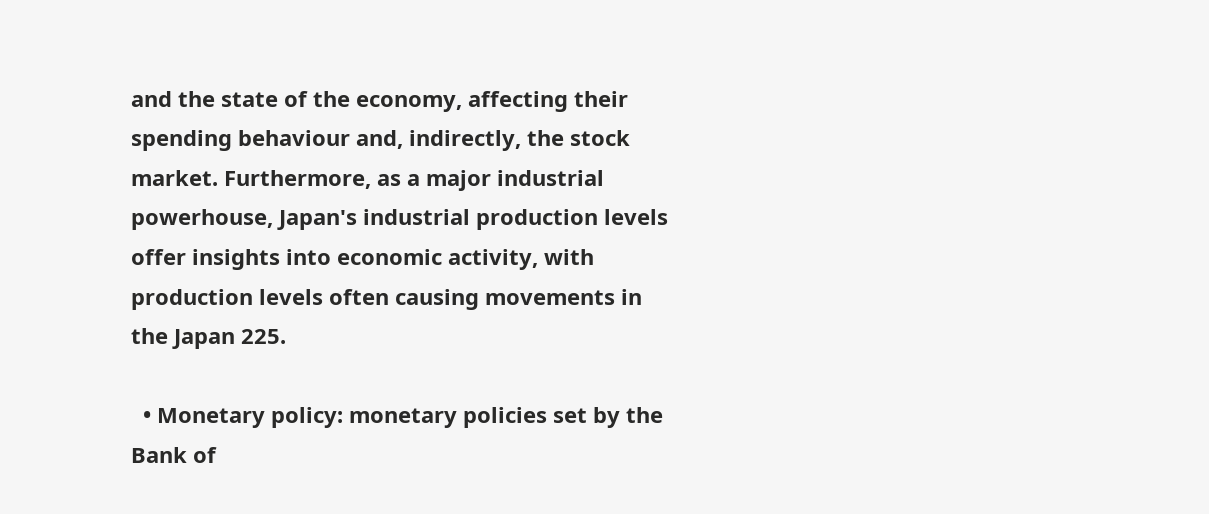and the state of the economy, affecting their spending behaviour and, indirectly, the stock market. Furthermore, as a major industrial powerhouse, Japan's industrial production levels offer insights into economic activity, with production levels often causing movements in the Japan 225.

  • Monetary policy: monetary policies set by the Bank of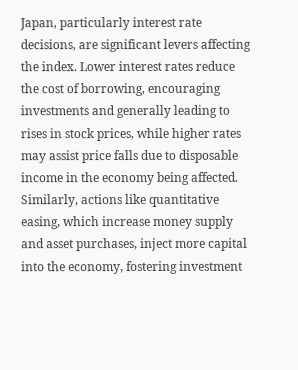Japan, particularly interest rate decisions, are significant levers affecting the index. Lower interest rates reduce the cost of borrowing, encouraging investments and generally leading to rises in stock prices, while higher rates may assist price falls due to disposable income in the economy being affected. Similarly, actions like quantitative easing, which increase money supply and asset purchases, inject more capital into the economy, fostering investment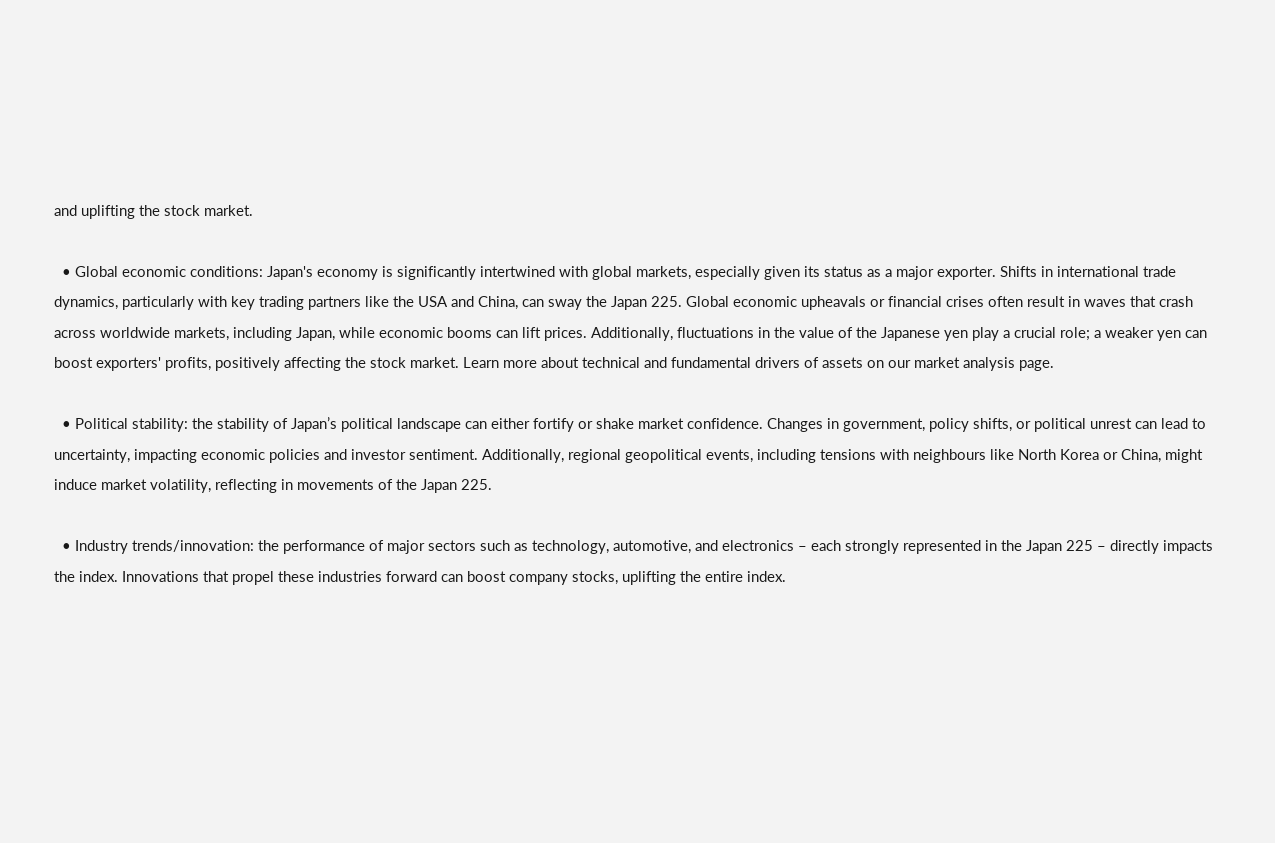and uplifting the stock market.

  • Global economic conditions: Japan's economy is significantly intertwined with global markets, especially given its status as a major exporter. Shifts in international trade dynamics, particularly with key trading partners like the USA and China, can sway the Japan 225. Global economic upheavals or financial crises often result in waves that crash across worldwide markets, including Japan, while economic booms can lift prices. Additionally, fluctuations in the value of the Japanese yen play a crucial role; a weaker yen can boost exporters' profits, positively affecting the stock market. Learn more about technical and fundamental drivers of assets on our market analysis page.

  • Political stability: the stability of Japan’s political landscape can either fortify or shake market confidence. Changes in government, policy shifts, or political unrest can lead to uncertainty, impacting economic policies and investor sentiment. Additionally, regional geopolitical events, including tensions with neighbours like North Korea or China, might induce market volatility, reflecting in movements of the Japan 225.

  • Industry trends/innovation: the performance of major sectors such as technology, automotive, and electronics – each strongly represented in the Japan 225 – directly impacts the index. Innovations that propel these industries forward can boost company stocks, uplifting the entire index.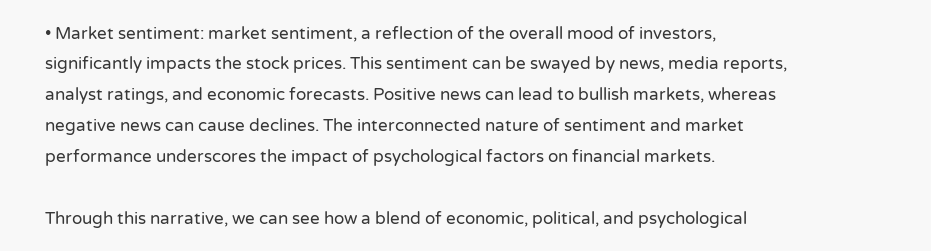• Market sentiment: market sentiment, a reflection of the overall mood of investors, significantly impacts the stock prices. This sentiment can be swayed by news, media reports, analyst ratings, and economic forecasts. Positive news can lead to bullish markets, whereas negative news can cause declines. The interconnected nature of sentiment and market performance underscores the impact of psychological factors on financial markets.

Through this narrative, we can see how a blend of economic, political, and psychological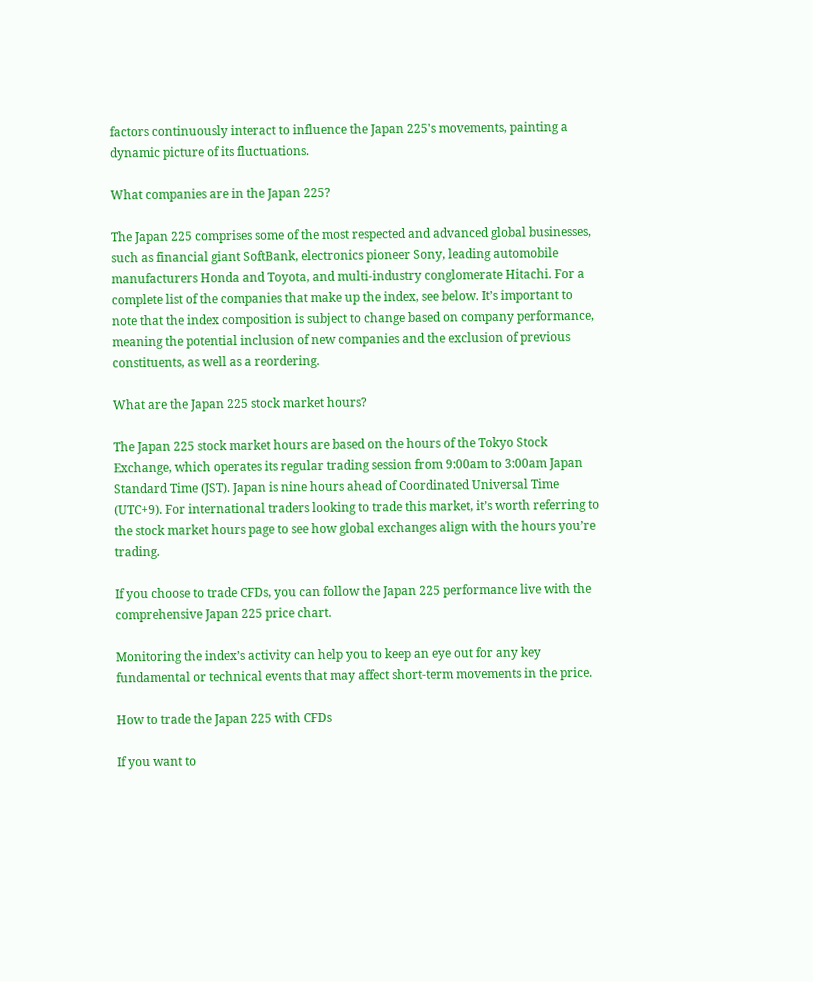factors continuously interact to influence the Japan 225's movements, painting a dynamic picture of its fluctuations.

What companies are in the Japan 225?

The Japan 225 comprises some of the most respected and advanced global businesses, such as financial giant SoftBank, electronics pioneer Sony, leading automobile manufacturers Honda and Toyota, and multi-industry conglomerate Hitachi. For a complete list of the companies that make up the index, see below. It’s important to note that the index composition is subject to change based on company performance, meaning the potential inclusion of new companies and the exclusion of previous constituents, as well as a reordering.

What are the Japan 225 stock market hours?

The Japan 225 stock market hours are based on the hours of the Tokyo Stock Exchange, which operates its regular trading session from 9:00am to 3:00am Japan Standard Time (JST). Japan is nine hours ahead of Coordinated Universal Time (UTC+9). For international traders looking to trade this market, it’s worth referring to the stock market hours page to see how global exchanges align with the hours you’re trading.

If you choose to trade CFDs, you can follow the Japan 225 performance live with the comprehensive Japan 225 price chart.

Monitoring the index’s activity can help you to keep an eye out for any key fundamental or technical events that may affect short-term movements in the price.

How to trade the Japan 225 with CFDs

If you want to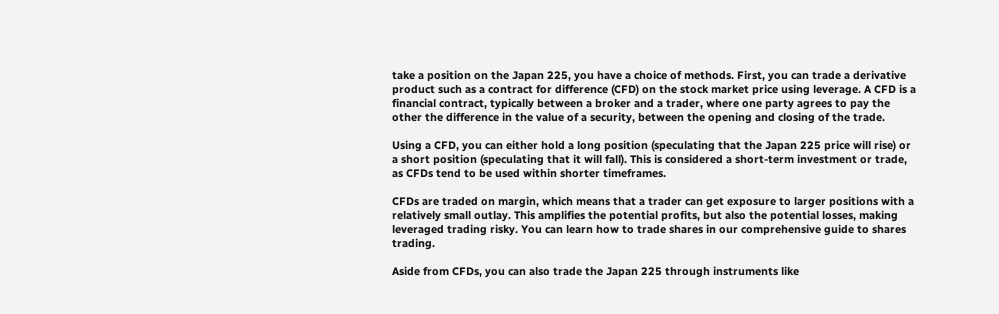take a position on the Japan 225, you have a choice of methods. First, you can trade a derivative product such as a contract for difference (CFD) on the stock market price using leverage. A CFD is a financial contract, typically between a broker and a trader, where one party agrees to pay the other the difference in the value of a security, between the opening and closing of the trade.

Using a CFD, you can either hold a long position (speculating that the Japan 225 price will rise) or a short position (speculating that it will fall). This is considered a short-term investment or trade, as CFDs tend to be used within shorter timeframes.

CFDs are traded on margin, which means that a trader can get exposure to larger positions with a relatively small outlay. This amplifies the potential profits, but also the potential losses, making leveraged trading risky. You can learn how to trade shares in our comprehensive guide to shares trading.

Aside from CFDs, you can also trade the Japan 225 through instruments like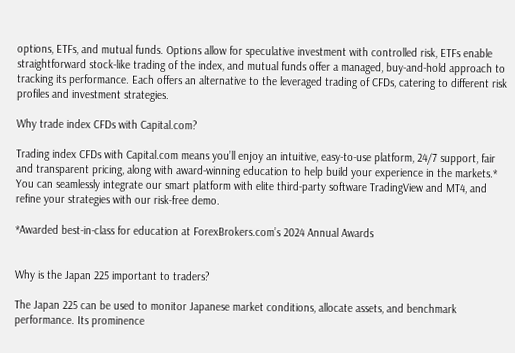options, ETFs, and mutual funds. Options allow for speculative investment with controlled risk, ETFs enable straightforward stock-like trading of the index, and mutual funds offer a managed, buy-and-hold approach to tracking its performance. Each offers an alternative to the leveraged trading of CFDs, catering to different risk profiles and investment strategies.

Why trade index CFDs with Capital.com?

Trading index CFDs with Capital.com means you’ll enjoy an intuitive, easy-to-use platform, 24/7 support, fair and transparent pricing, along with award-winning education to help build your experience in the markets.* You can seamlessly integrate our smart platform with elite third-party software TradingView and MT4, and refine your strategies with our risk-free demo.

*Awarded best-in-class for education at ForexBrokers.com’s 2024 Annual Awards


Why is the Japan 225 important to traders?

The Japan 225 can be used to monitor Japanese market conditions, allocate assets, and benchmark performance. Its prominence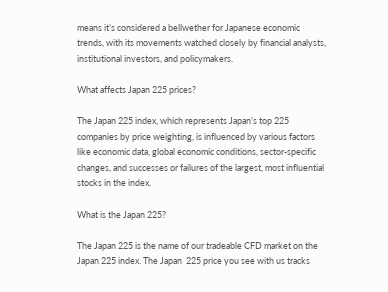means it’s considered a bellwether for Japanese economic trends, with its movements watched closely by financial analysts, institutional investors, and policymakers.

What affects Japan 225 prices?

The Japan 225 index, which represents Japan’s top 225 companies by price weighting, is influenced by various factors like economic data, global economic conditions, sector-specific changes, and successes or failures of the largest, most influential stocks in the index.

What is the Japan 225?

The Japan 225 is the name of our tradeable CFD market on the Japan 225 index. The Japan  225 price you see with us tracks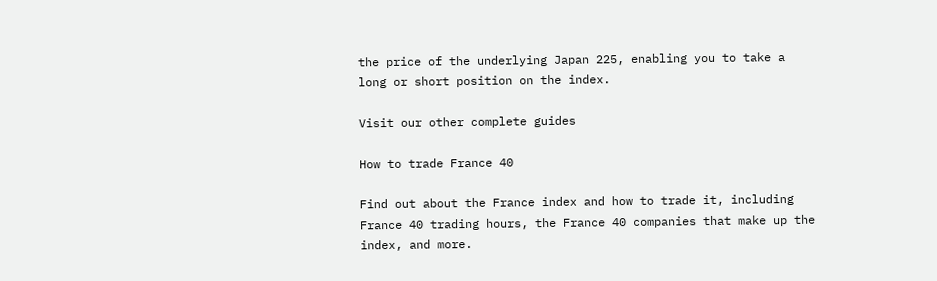the price of the underlying Japan 225, enabling you to take a long or short position on the index.

Visit our other complete guides

How to trade France 40

Find out about the France index and how to trade it, including France 40 trading hours, the France 40 companies that make up the index, and more.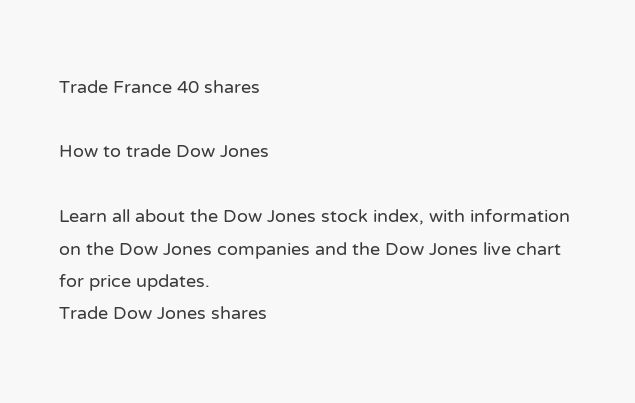Trade France 40 shares

How to trade Dow Jones

Learn all about the Dow Jones stock index, with information on the Dow Jones companies and the Dow Jones live chart for price updates.
Trade Dow Jones shares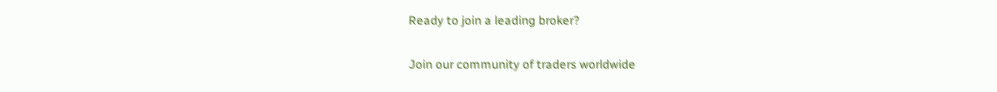Ready to join a leading broker?

Join our community of traders worldwide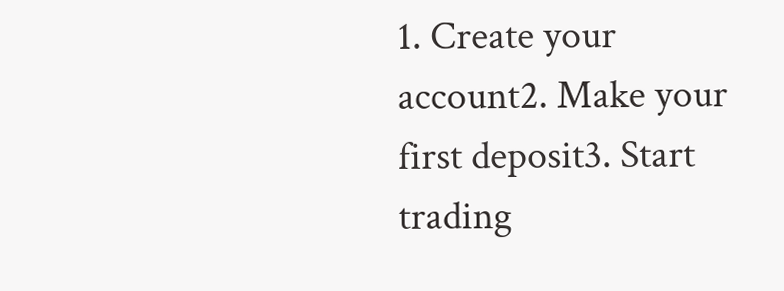1. Create your account2. Make your first deposit3. Start trading